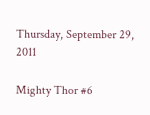Thursday, September 29, 2011

Mighty Thor #6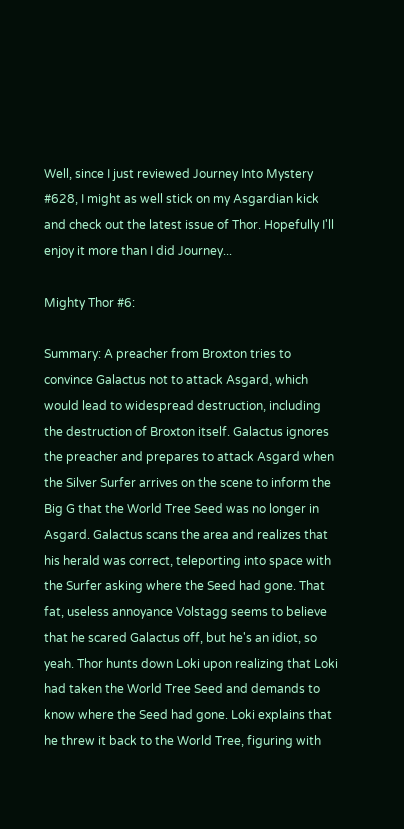Well, since I just reviewed Journey Into Mystery #628, I might as well stick on my Asgardian kick and check out the latest issue of Thor. Hopefully I'll enjoy it more than I did Journey...

Mighty Thor #6:

Summary: A preacher from Broxton tries to convince Galactus not to attack Asgard, which would lead to widespread destruction, including the destruction of Broxton itself. Galactus ignores the preacher and prepares to attack Asgard when the Silver Surfer arrives on the scene to inform the Big G that the World Tree Seed was no longer in Asgard. Galactus scans the area and realizes that his herald was correct, teleporting into space with the Surfer asking where the Seed had gone. That fat, useless annoyance Volstagg seems to believe that he scared Galactus off, but he's an idiot, so yeah. Thor hunts down Loki upon realizing that Loki had taken the World Tree Seed and demands to know where the Seed had gone. Loki explains that he threw it back to the World Tree, figuring with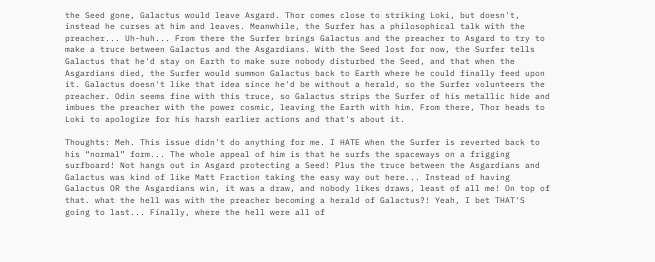the Seed gone, Galactus would leave Asgard. Thor comes close to striking Loki, but doesn't, instead he curses at him and leaves. Meanwhile, the Surfer has a philosophical talk with the preacher... Uh-huh... From there the Surfer brings Galactus and the preacher to Asgard to try to make a truce between Galactus and the Asgardians. With the Seed lost for now, the Surfer tells Galactus that he'd stay on Earth to make sure nobody disturbed the Seed, and that when the Asgardians died, the Surfer would summon Galactus back to Earth where he could finally feed upon it. Galactus doesn't like that idea since he'd be without a herald, so the Surfer volunteers the preacher. Odin seems fine with this truce, so Galactus strips the Surfer of his metallic hide and imbues the preacher with the power cosmic, leaving the Earth with him. From there, Thor heads to Loki to apologize for his harsh earlier actions and that's about it.

Thoughts: Meh. This issue didn't do anything for me. I HATE when the Surfer is reverted back to his “normal” form... The whole appeal of him is that he surfs the spaceways on a frigging surfboard! Not hangs out in Asgard protecting a Seed! Plus the truce between the Asgardians and Galactus was kind of like Matt Fraction taking the easy way out here... Instead of having Galactus OR the Asgardians win, it was a draw, and nobody likes draws, least of all me! On top of that. what the hell was with the preacher becoming a herald of Galactus?! Yeah, I bet THAT'S going to last... Finally, where the hell were all of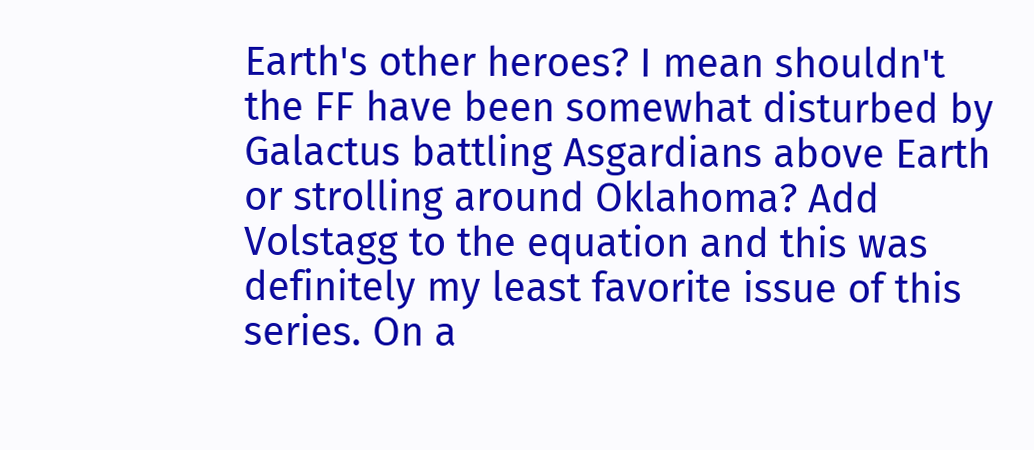Earth's other heroes? I mean shouldn't the FF have been somewhat disturbed by Galactus battling Asgardians above Earth or strolling around Oklahoma? Add Volstagg to the equation and this was definitely my least favorite issue of this series. On a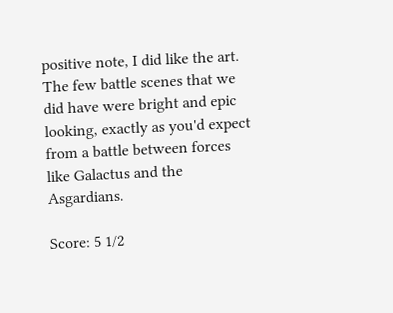positive note, I did like the art. The few battle scenes that we did have were bright and epic looking, exactly as you'd expect from a battle between forces like Galactus and the Asgardians.

Score: 5 1/2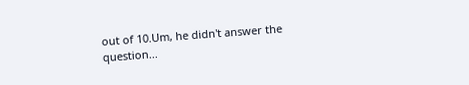out of 10.Um, he didn't answer the question...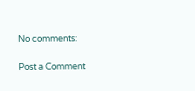No comments:

Post a Comment